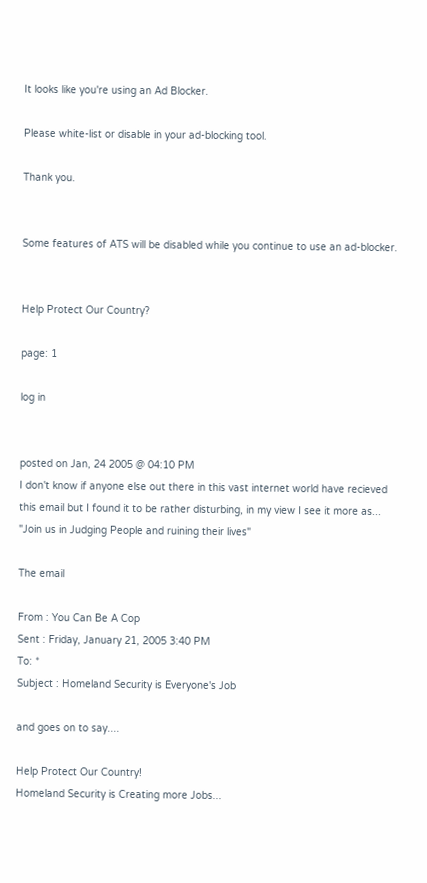It looks like you're using an Ad Blocker.

Please white-list or disable in your ad-blocking tool.

Thank you.


Some features of ATS will be disabled while you continue to use an ad-blocker.


Help Protect Our Country?

page: 1

log in


posted on Jan, 24 2005 @ 04:10 PM
I don't know if anyone else out there in this vast internet world have recieved this email but I found it to be rather disturbing, in my view I see it more as... "Join us in Judging People and ruining their lives"

The email

From : You Can Be A Cop
Sent : Friday, January 21, 2005 3:40 PM
To: *
Subject : Homeland Security is Everyone's Job

and goes on to say....

Help Protect Our Country!
Homeland Security is Creating more Jobs...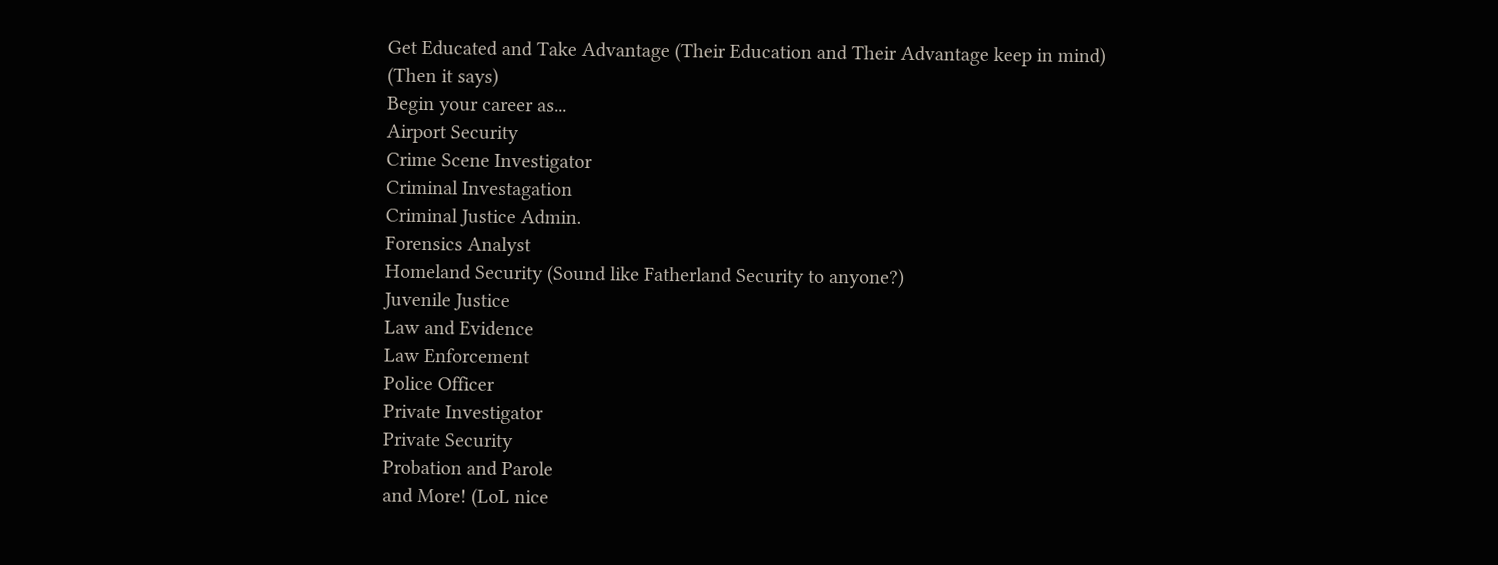Get Educated and Take Advantage (Their Education and Their Advantage keep in mind)
(Then it says)
Begin your career as...
Airport Security
Crime Scene Investigator
Criminal Investagation
Criminal Justice Admin.
Forensics Analyst
Homeland Security (Sound like Fatherland Security to anyone?)
Juvenile Justice
Law and Evidence
Law Enforcement
Police Officer
Private Investigator
Private Security
Probation and Parole
and More! (LoL nice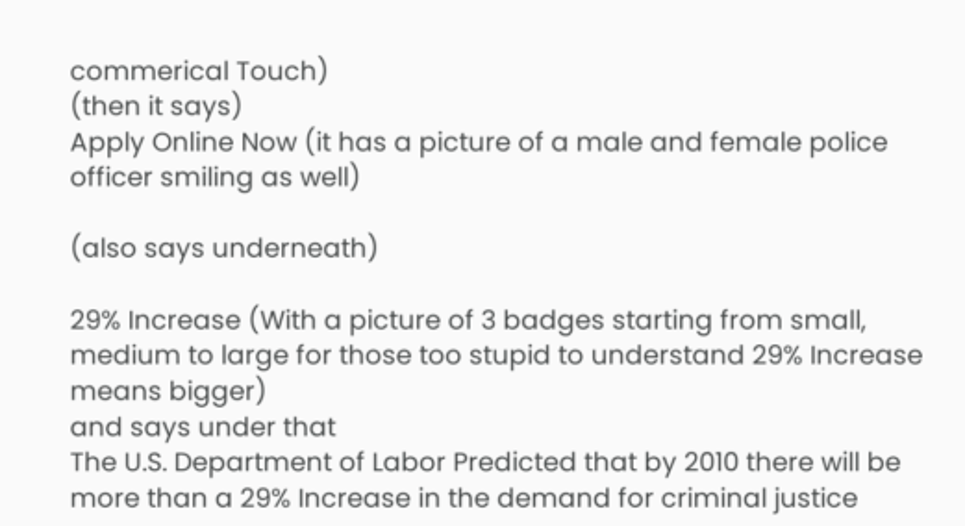commerical Touch)
(then it says)
Apply Online Now (it has a picture of a male and female police officer smiling as well)

(also says underneath)

29% Increase (With a picture of 3 badges starting from small, medium to large for those too stupid to understand 29% Increase means bigger)
and says under that
The U.S. Department of Labor Predicted that by 2010 there will be more than a 29% Increase in the demand for criminal justice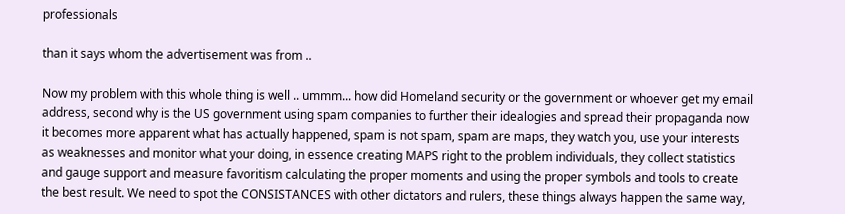professionals

than it says whom the advertisement was from ..

Now my problem with this whole thing is well .. ummm... how did Homeland security or the government or whoever get my email address, second why is the US government using spam companies to further their idealogies and spread their propaganda now it becomes more apparent what has actually happened, spam is not spam, spam are maps, they watch you, use your interests as weaknesses and monitor what your doing, in essence creating MAPS right to the problem individuals, they collect statistics and gauge support and measure favoritism calculating the proper moments and using the proper symbols and tools to create the best result. We need to spot the CONSISTANCES with other dictators and rulers, these things always happen the same way,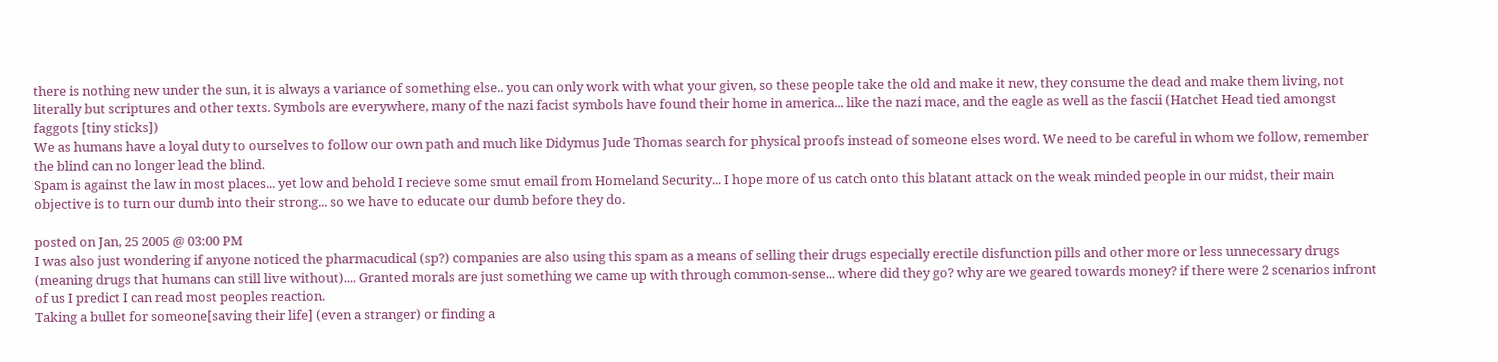there is nothing new under the sun, it is always a variance of something else.. you can only work with what your given, so these people take the old and make it new, they consume the dead and make them living, not literally but scriptures and other texts. Symbols are everywhere, many of the nazi facist symbols have found their home in america... like the nazi mace, and the eagle as well as the fascii (Hatchet Head tied amongst faggots [tiny sticks])
We as humans have a loyal duty to ourselves to follow our own path and much like Didymus Jude Thomas search for physical proofs instead of someone elses word. We need to be careful in whom we follow, remember the blind can no longer lead the blind.
Spam is against the law in most places... yet low and behold I recieve some smut email from Homeland Security... I hope more of us catch onto this blatant attack on the weak minded people in our midst, their main objective is to turn our dumb into their strong... so we have to educate our dumb before they do.

posted on Jan, 25 2005 @ 03:00 PM
I was also just wondering if anyone noticed the pharmacudical (sp?) companies are also using this spam as a means of selling their drugs especially erectile disfunction pills and other more or less unnecessary drugs (meaning drugs that humans can still live without).... Granted morals are just something we came up with through common-sense... where did they go? why are we geared towards money? if there were 2 scenarios infront of us I predict I can read most peoples reaction.
Taking a bullet for someone[saving their life] (even a stranger) or finding a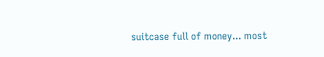suitcase full of money... most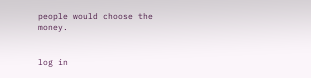people would choose the money.


log in